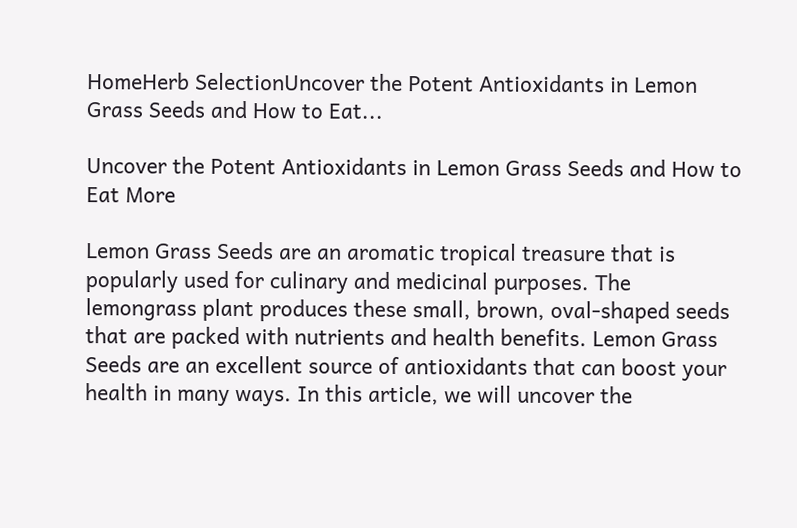HomeHerb SelectionUncover the Potent Antioxidants in Lemon Grass Seeds and How to Eat...

Uncover the Potent Antioxidants in Lemon Grass Seeds and How to Eat More

Lemon Grass Seeds are an aromatic tropical treasure that is popularly used for culinary and medicinal purposes. The lemongrass plant produces these small, brown, oval-shaped seeds that are packed with nutrients and health benefits. Lemon Grass Seeds are an excellent source of antioxidants that can boost your health in many ways. In this article, we will uncover the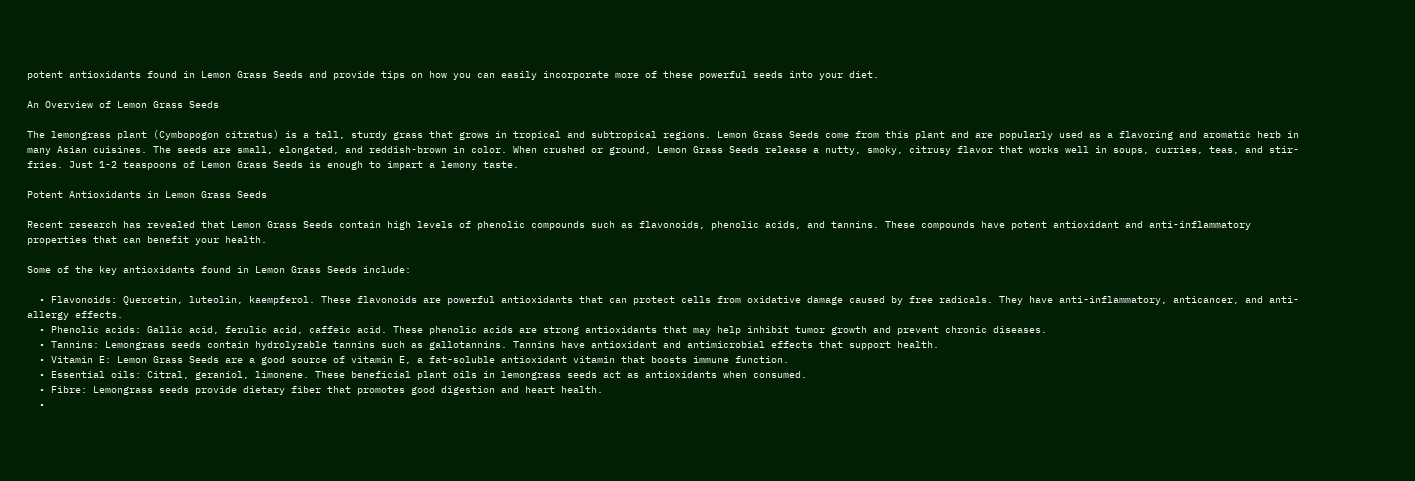potent antioxidants found in Lemon Grass Seeds and provide tips on how you can easily incorporate more of these powerful seeds into your diet.

An Overview of Lemon Grass Seeds

The lemongrass plant (Cymbopogon citratus) is a tall, sturdy grass that grows in tropical and subtropical regions. Lemon Grass Seeds come from this plant and are popularly used as a flavoring and aromatic herb in many Asian cuisines. The seeds are small, elongated, and reddish-brown in color. When crushed or ground, Lemon Grass Seeds release a nutty, smoky, citrusy flavor that works well in soups, curries, teas, and stir-fries. Just 1-2 teaspoons of Lemon Grass Seeds is enough to impart a lemony taste.

Potent Antioxidants in Lemon Grass Seeds

Recent research has revealed that Lemon Grass Seeds contain high levels of phenolic compounds such as flavonoids, phenolic acids, and tannins. These compounds have potent antioxidant and anti-inflammatory properties that can benefit your health.

Some of the key antioxidants found in Lemon Grass Seeds include:

  • Flavonoids: Quercetin, luteolin, kaempferol. These flavonoids are powerful antioxidants that can protect cells from oxidative damage caused by free radicals. They have anti-inflammatory, anticancer, and anti-allergy effects.
  • Phenolic acids: Gallic acid, ferulic acid, caffeic acid. These phenolic acids are strong antioxidants that may help inhibit tumor growth and prevent chronic diseases.
  • Tannins: Lemongrass seeds contain hydrolyzable tannins such as gallotannins. Tannins have antioxidant and antimicrobial effects that support health.
  • Vitamin E: Lemon Grass Seeds are a good source of vitamin E, a fat-soluble antioxidant vitamin that boosts immune function.
  • Essential oils: Citral, geraniol, limonene. These beneficial plant oils in lemongrass seeds act as antioxidants when consumed.
  • Fibre: Lemongrass seeds provide dietary fiber that promotes good digestion and heart health.
  •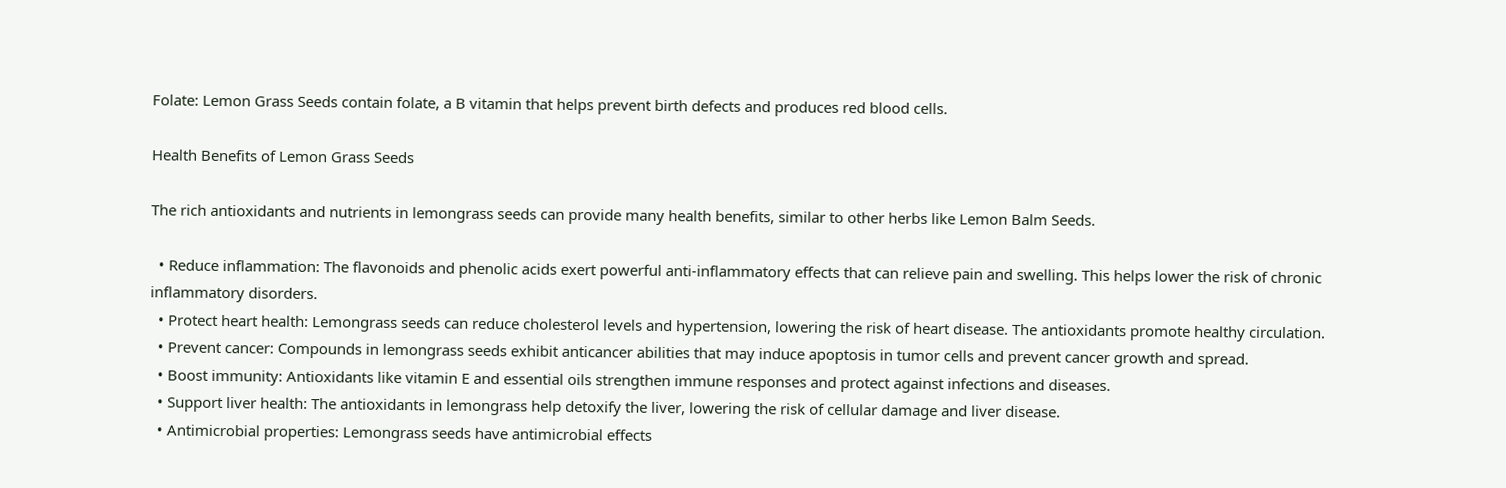Folate: Lemon Grass Seeds contain folate, a B vitamin that helps prevent birth defects and produces red blood cells.

Health Benefits of Lemon Grass Seeds

The rich antioxidants and nutrients in lemongrass seeds can provide many health benefits, similar to other herbs like Lemon Balm Seeds.

  • Reduce inflammation: The flavonoids and phenolic acids exert powerful anti-inflammatory effects that can relieve pain and swelling. This helps lower the risk of chronic inflammatory disorders.
  • Protect heart health: Lemongrass seeds can reduce cholesterol levels and hypertension, lowering the risk of heart disease. The antioxidants promote healthy circulation.
  • Prevent cancer: Compounds in lemongrass seeds exhibit anticancer abilities that may induce apoptosis in tumor cells and prevent cancer growth and spread.
  • Boost immunity: Antioxidants like vitamin E and essential oils strengthen immune responses and protect against infections and diseases.
  • Support liver health: The antioxidants in lemongrass help detoxify the liver, lowering the risk of cellular damage and liver disease.
  • Antimicrobial properties: Lemongrass seeds have antimicrobial effects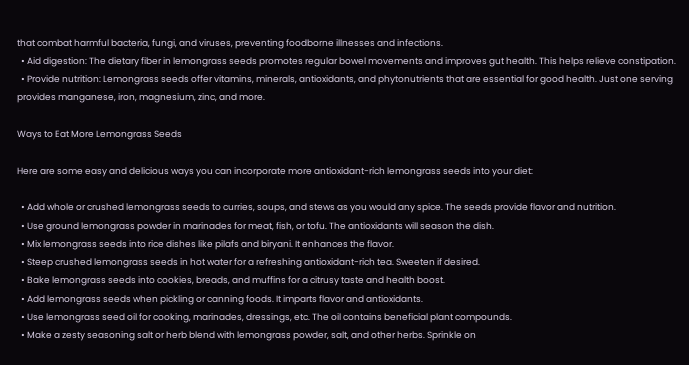that combat harmful bacteria, fungi, and viruses, preventing foodborne illnesses and infections.
  • Aid digestion: The dietary fiber in lemongrass seeds promotes regular bowel movements and improves gut health. This helps relieve constipation.
  • Provide nutrition: Lemongrass seeds offer vitamins, minerals, antioxidants, and phytonutrients that are essential for good health. Just one serving provides manganese, iron, magnesium, zinc, and more.

Ways to Eat More Lemongrass Seeds

Here are some easy and delicious ways you can incorporate more antioxidant-rich lemongrass seeds into your diet:

  • Add whole or crushed lemongrass seeds to curries, soups, and stews as you would any spice. The seeds provide flavor and nutrition.
  • Use ground lemongrass powder in marinades for meat, fish, or tofu. The antioxidants will season the dish.
  • Mix lemongrass seeds into rice dishes like pilafs and biryani. It enhances the flavor.
  • Steep crushed lemongrass seeds in hot water for a refreshing antioxidant-rich tea. Sweeten if desired.
  • Bake lemongrass seeds into cookies, breads, and muffins for a citrusy taste and health boost.
  • Add lemongrass seeds when pickling or canning foods. It imparts flavor and antioxidants.
  • Use lemongrass seed oil for cooking, marinades, dressings, etc. The oil contains beneficial plant compounds.
  • Make a zesty seasoning salt or herb blend with lemongrass powder, salt, and other herbs. Sprinkle on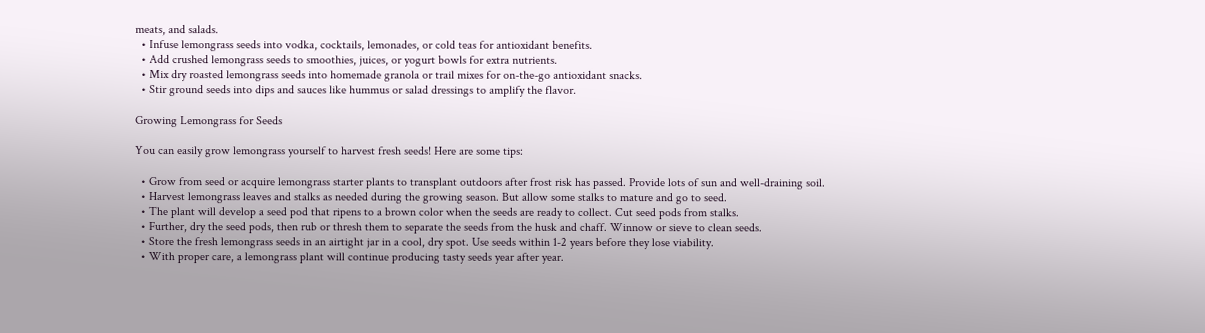meats, and salads.
  • Infuse lemongrass seeds into vodka, cocktails, lemonades, or cold teas for antioxidant benefits.
  • Add crushed lemongrass seeds to smoothies, juices, or yogurt bowls for extra nutrients.
  • Mix dry roasted lemongrass seeds into homemade granola or trail mixes for on-the-go antioxidant snacks.
  • Stir ground seeds into dips and sauces like hummus or salad dressings to amplify the flavor.

Growing Lemongrass for Seeds

You can easily grow lemongrass yourself to harvest fresh seeds! Here are some tips:

  • Grow from seed or acquire lemongrass starter plants to transplant outdoors after frost risk has passed. Provide lots of sun and well-draining soil.
  • Harvest lemongrass leaves and stalks as needed during the growing season. But allow some stalks to mature and go to seed.
  • The plant will develop a seed pod that ripens to a brown color when the seeds are ready to collect. Cut seed pods from stalks.
  • Further, dry the seed pods, then rub or thresh them to separate the seeds from the husk and chaff. Winnow or sieve to clean seeds.
  • Store the fresh lemongrass seeds in an airtight jar in a cool, dry spot. Use seeds within 1-2 years before they lose viability.
  • With proper care, a lemongrass plant will continue producing tasty seeds year after year.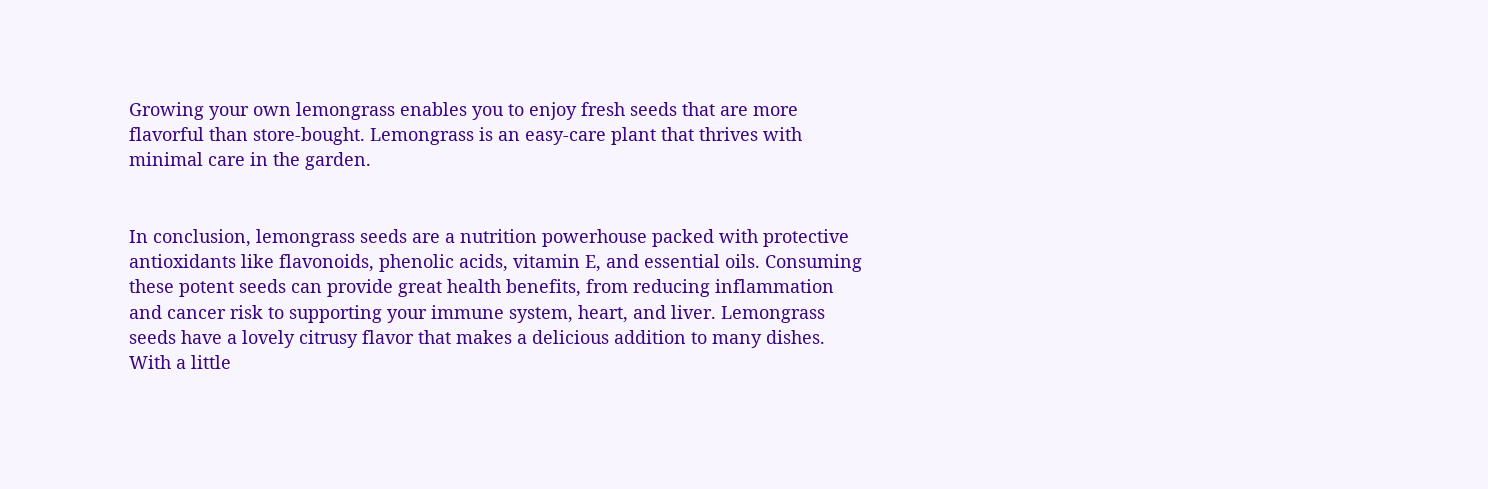Growing your own lemongrass enables you to enjoy fresh seeds that are more flavorful than store-bought. Lemongrass is an easy-care plant that thrives with minimal care in the garden.


In conclusion, lemongrass seeds are a nutrition powerhouse packed with protective antioxidants like flavonoids, phenolic acids, vitamin E, and essential oils. Consuming these potent seeds can provide great health benefits, from reducing inflammation and cancer risk to supporting your immune system, heart, and liver. Lemongrass seeds have a lovely citrusy flavor that makes a delicious addition to many dishes. With a little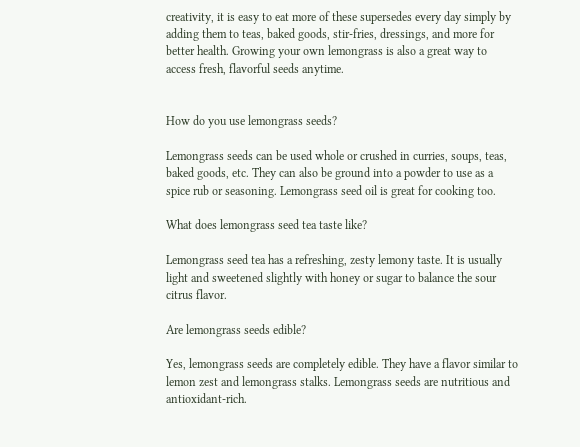creativity, it is easy to eat more of these supersedes every day simply by adding them to teas, baked goods, stir-fries, dressings, and more for better health. Growing your own lemongrass is also a great way to access fresh, flavorful seeds anytime.


How do you use lemongrass seeds?

Lemongrass seeds can be used whole or crushed in curries, soups, teas, baked goods, etc. They can also be ground into a powder to use as a spice rub or seasoning. Lemongrass seed oil is great for cooking too.

What does lemongrass seed tea taste like?

Lemongrass seed tea has a refreshing, zesty lemony taste. It is usually light and sweetened slightly with honey or sugar to balance the sour citrus flavor.

Are lemongrass seeds edible?

Yes, lemongrass seeds are completely edible. They have a flavor similar to lemon zest and lemongrass stalks. Lemongrass seeds are nutritious and antioxidant-rich.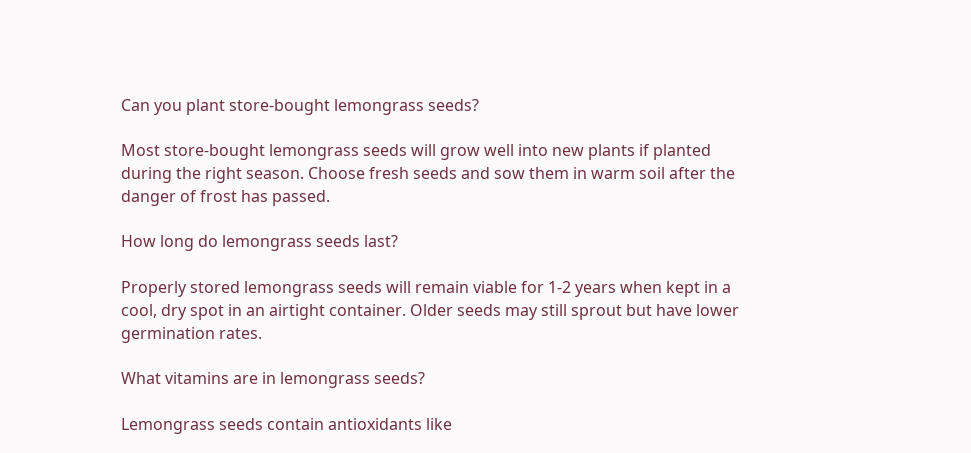Can you plant store-bought lemongrass seeds?

Most store-bought lemongrass seeds will grow well into new plants if planted during the right season. Choose fresh seeds and sow them in warm soil after the danger of frost has passed.

How long do lemongrass seeds last?

Properly stored lemongrass seeds will remain viable for 1-2 years when kept in a cool, dry spot in an airtight container. Older seeds may still sprout but have lower germination rates.

What vitamins are in lemongrass seeds?

Lemongrass seeds contain antioxidants like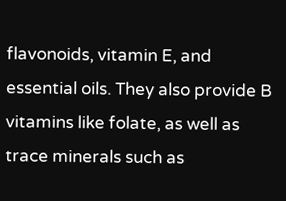flavonoids, vitamin E, and essential oils. They also provide B vitamins like folate, as well as trace minerals such as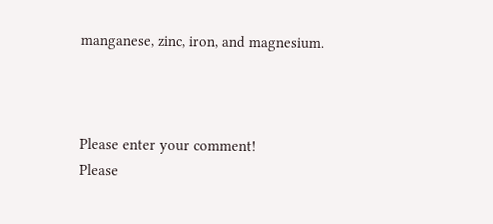manganese, zinc, iron, and magnesium.



Please enter your comment!
Please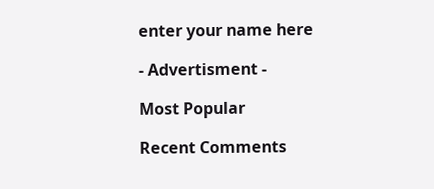enter your name here

- Advertisment -

Most Popular

Recent Comments